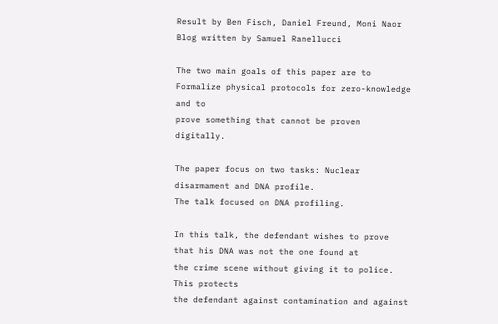Result by Ben Fisch, Daniel Freund, Moni Naor
Blog written by Samuel Ranellucci

The two main goals of this paper are to
Formalize physical protocols for zero-knowledge and to
prove something that cannot be proven digitally.

The paper focus on two tasks: Nuclear disarmament and DNA profile.
The talk focused on DNA profiling.

In this talk, the defendant wishes to prove that his DNA was not the one found at
the crime scene without giving it to police. This protects
the defendant against contamination and against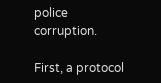police corruption.

First, a protocol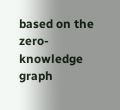based on the zero-knowledge graph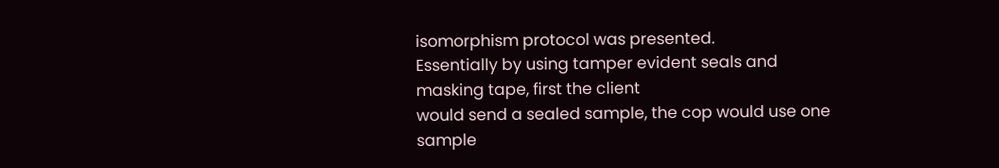isomorphism protocol was presented.
Essentially by using tamper evident seals and masking tape, first the client
would send a sealed sample, the cop would use one sample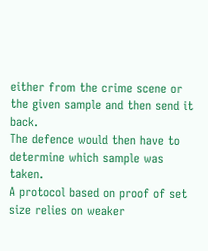either from the crime scene or the given sample and then send it back.
The defence would then have to determine which sample was taken.
A protocol based on proof of set size relies on weaker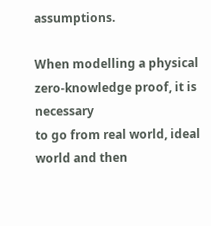assumptions.

When modelling a physical zero-knowledge proof, it is necessary
to go from real world, ideal world and then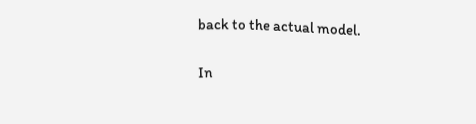back to the actual model.

In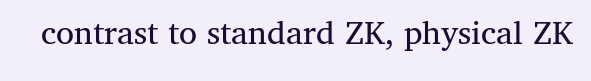contrast to standard ZK, physical ZK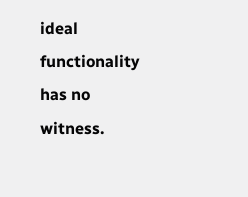ideal functionality has no witness.